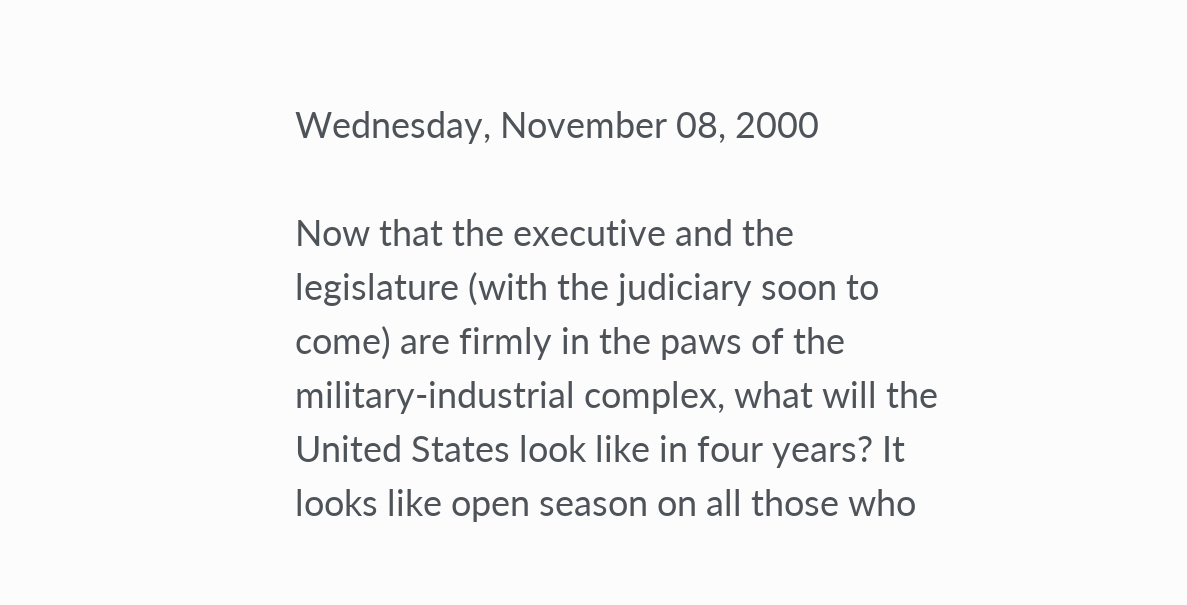Wednesday, November 08, 2000

Now that the executive and the legislature (with the judiciary soon to come) are firmly in the paws of the military-industrial complex, what will the United States look like in four years? It looks like open season on all those who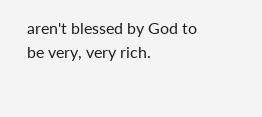aren't blessed by God to be very, very rich.